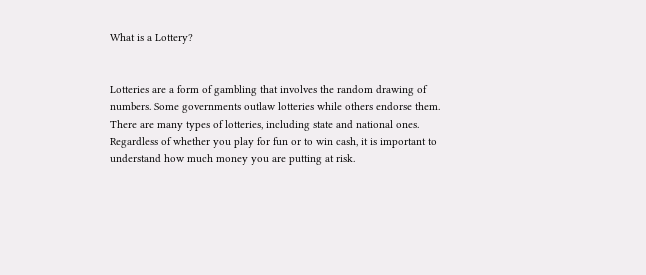What is a Lottery?


Lotteries are a form of gambling that involves the random drawing of numbers. Some governments outlaw lotteries while others endorse them. There are many types of lotteries, including state and national ones. Regardless of whether you play for fun or to win cash, it is important to understand how much money you are putting at risk.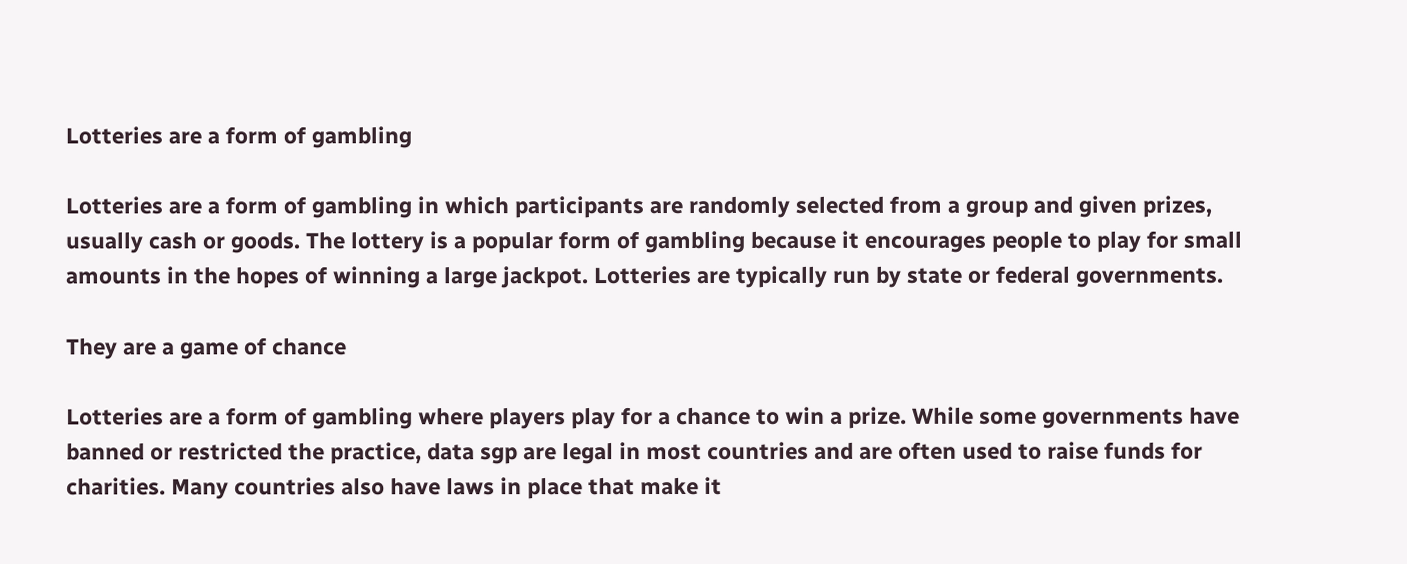Lotteries are a form of gambling

Lotteries are a form of gambling in which participants are randomly selected from a group and given prizes, usually cash or goods. The lottery is a popular form of gambling because it encourages people to play for small amounts in the hopes of winning a large jackpot. Lotteries are typically run by state or federal governments.

They are a game of chance

Lotteries are a form of gambling where players play for a chance to win a prize. While some governments have banned or restricted the practice, data sgp are legal in most countries and are often used to raise funds for charities. Many countries also have laws in place that make it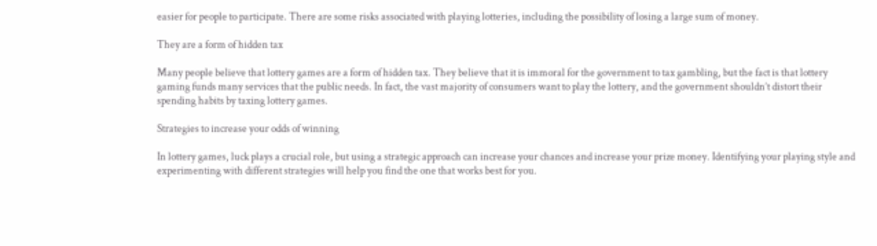easier for people to participate. There are some risks associated with playing lotteries, including the possibility of losing a large sum of money.

They are a form of hidden tax

Many people believe that lottery games are a form of hidden tax. They believe that it is immoral for the government to tax gambling, but the fact is that lottery gaming funds many services that the public needs. In fact, the vast majority of consumers want to play the lottery, and the government shouldn’t distort their spending habits by taxing lottery games.

Strategies to increase your odds of winning

In lottery games, luck plays a crucial role, but using a strategic approach can increase your chances and increase your prize money. Identifying your playing style and experimenting with different strategies will help you find the one that works best for you.